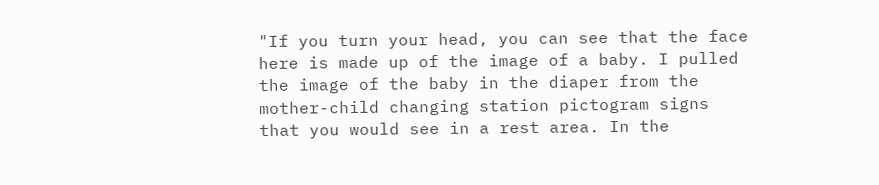"If you turn your head, you can see that the face here is made up of the image of a baby. I pulled the image of the baby in the diaper from the mother-child changing station pictogram signs that you would see in a rest area. In the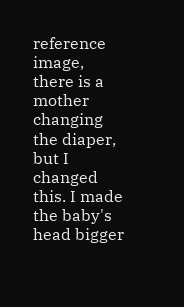reference image, there is a mother changing the diaper, but I changed this. I made the baby's head bigger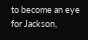to become an eye for Jackson,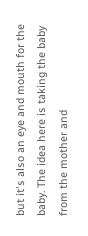but it's also an eye and mouth for the baby. The idea here is taking the baby from the mother and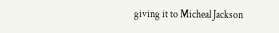giving it to Micheal Jackson